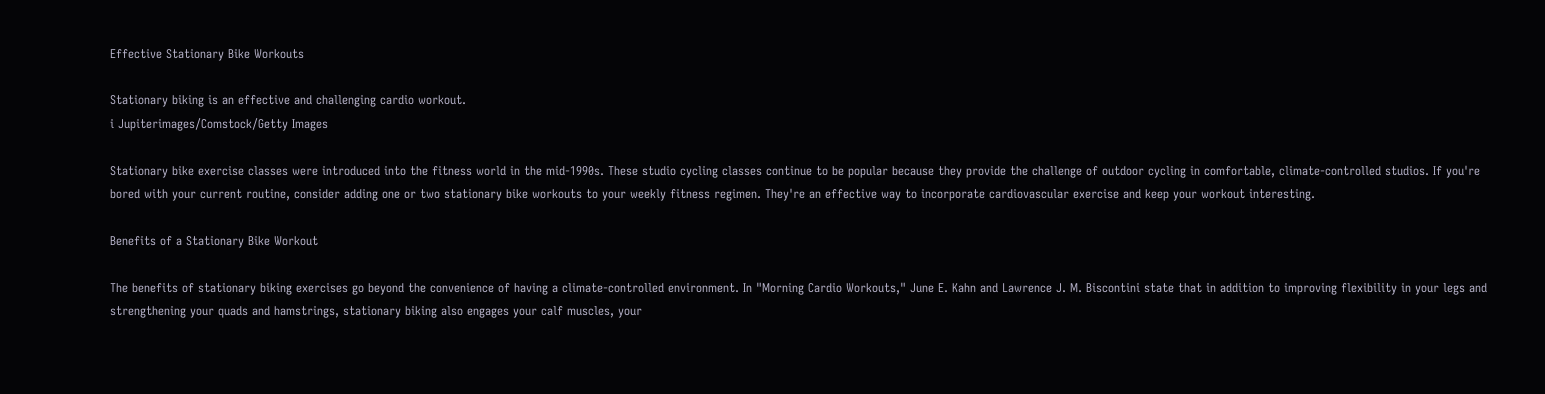Effective Stationary Bike Workouts

Stationary biking is an effective and challenging cardio workout.
i Jupiterimages/Comstock/Getty Images

Stationary bike exercise classes were introduced into the fitness world in the mid-1990s. These studio cycling classes continue to be popular because they provide the challenge of outdoor cycling in comfortable, climate-controlled studios. If you're bored with your current routine, consider adding one or two stationary bike workouts to your weekly fitness regimen. They're an effective way to incorporate cardiovascular exercise and keep your workout interesting.

Benefits of a Stationary Bike Workout

The benefits of stationary biking exercises go beyond the convenience of having a climate-controlled environment. In "Morning Cardio Workouts," June E. Kahn and Lawrence J. M. Biscontini state that in addition to improving flexibility in your legs and strengthening your quads and hamstrings, stationary biking also engages your calf muscles, your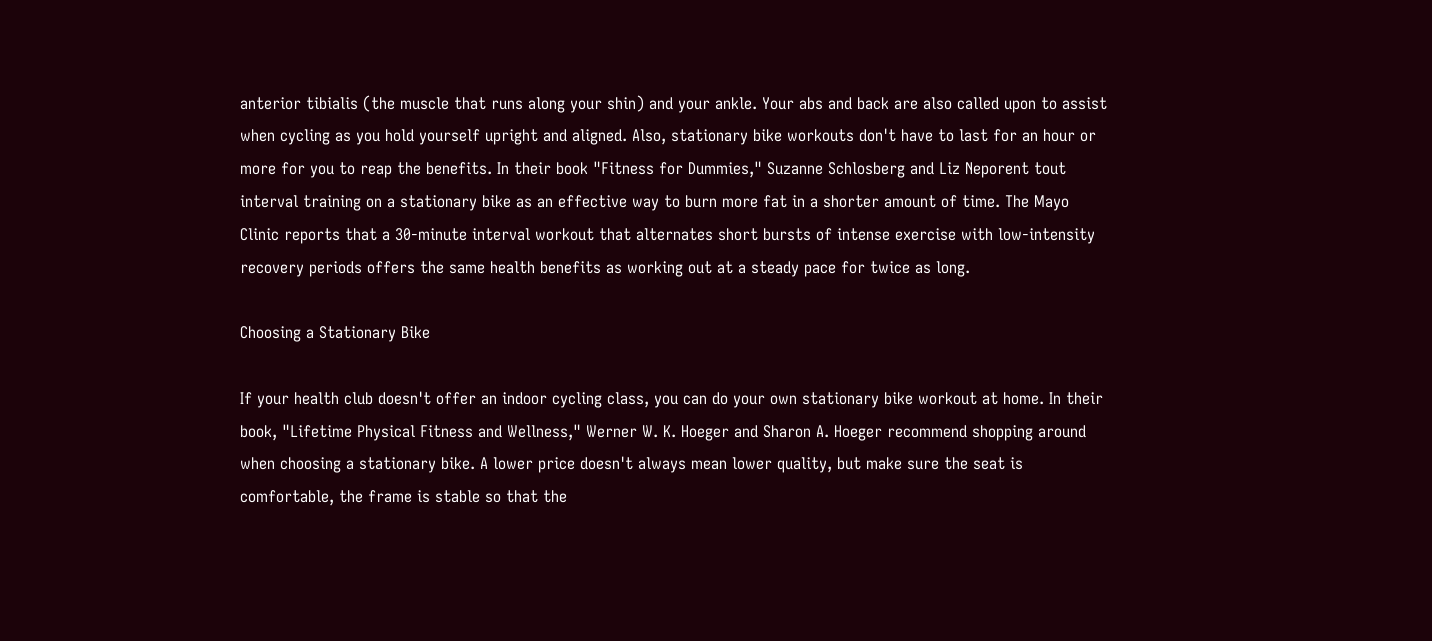anterior tibialis (the muscle that runs along your shin) and your ankle. Your abs and back are also called upon to assist when cycling as you hold yourself upright and aligned. Also, stationary bike workouts don't have to last for an hour or more for you to reap the benefits. In their book "Fitness for Dummies," Suzanne Schlosberg and Liz Neporent tout interval training on a stationary bike as an effective way to burn more fat in a shorter amount of time. The Mayo Clinic reports that a 30-minute interval workout that alternates short bursts of intense exercise with low-intensity recovery periods offers the same health benefits as working out at a steady pace for twice as long.

Choosing a Stationary Bike

If your health club doesn't offer an indoor cycling class, you can do your own stationary bike workout at home. In their book, "Lifetime Physical Fitness and Wellness," Werner W. K. Hoeger and Sharon A. Hoeger recommend shopping around when choosing a stationary bike. A lower price doesn't always mean lower quality, but make sure the seat is comfortable, the frame is stable so that the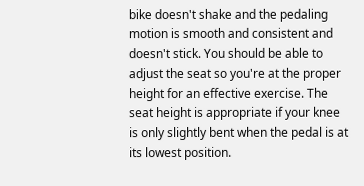bike doesn't shake and the pedaling motion is smooth and consistent and doesn't stick. You should be able to adjust the seat so you're at the proper height for an effective exercise. The seat height is appropriate if your knee is only slightly bent when the pedal is at its lowest position.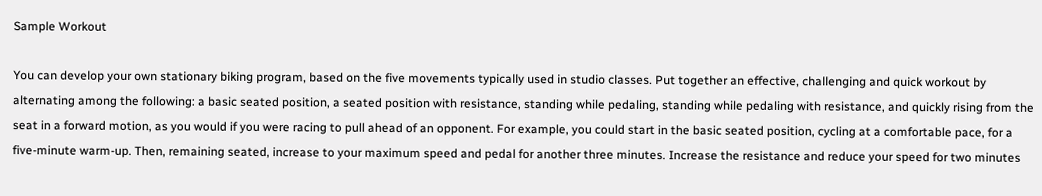Sample Workout

You can develop your own stationary biking program, based on the five movements typically used in studio classes. Put together an effective, challenging and quick workout by alternating among the following: a basic seated position, a seated position with resistance, standing while pedaling, standing while pedaling with resistance, and quickly rising from the seat in a forward motion, as you would if you were racing to pull ahead of an opponent. For example, you could start in the basic seated position, cycling at a comfortable pace, for a five-minute warm-up. Then, remaining seated, increase to your maximum speed and pedal for another three minutes. Increase the resistance and reduce your speed for two minutes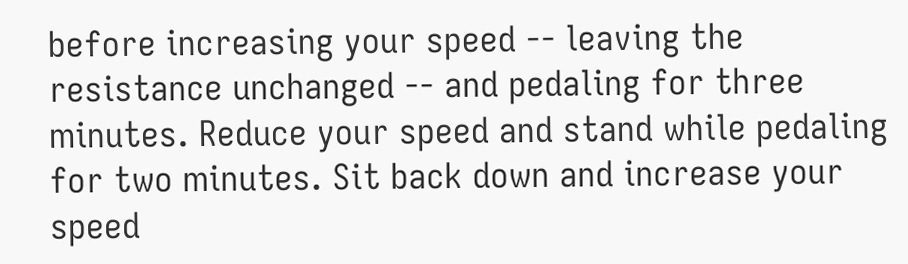before increasing your speed -- leaving the resistance unchanged -- and pedaling for three minutes. Reduce your speed and stand while pedaling for two minutes. Sit back down and increase your speed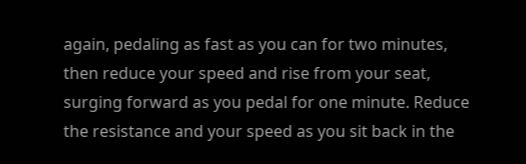again, pedaling as fast as you can for two minutes, then reduce your speed and rise from your seat, surging forward as you pedal for one minute. Reduce the resistance and your speed as you sit back in the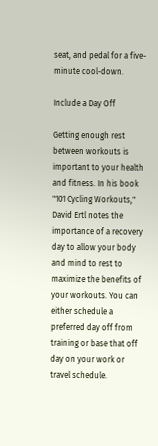seat, and pedal for a five-minute cool-down.

Include a Day Off

Getting enough rest between workouts is important to your health and fitness. In his book "101 Cycling Workouts," David Ertl notes the importance of a recovery day to allow your body and mind to rest to maximize the benefits of your workouts. You can either schedule a preferred day off from training or base that off day on your work or travel schedule.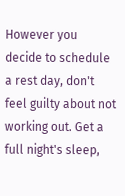However you decide to schedule a rest day, don't feel guilty about not working out. Get a full night's sleep,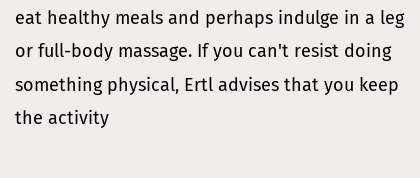eat healthy meals and perhaps indulge in a leg or full-body massage. If you can't resist doing something physical, Ertl advises that you keep the activity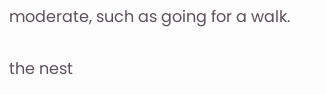moderate, such as going for a walk.

the nest